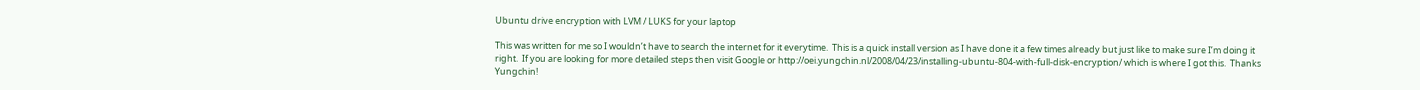Ubuntu drive encryption with LVM / LUKS for your laptop

This was written for me so I wouldn’t have to search the internet for it everytime.  This is a quick install version as I have done it a few times already but just like to make sure I’m doing it right.  If you are looking for more detailed steps then visit Google or http://oei.yungchin.nl/2008/04/23/installing-ubuntu-804-with-full-disk-encryption/ which is where I got this.  Thanks Yungchin!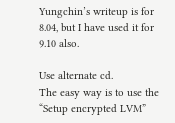Yungchin’s writeup is for 8.04, but I have used it for 9.10 also.

Use alternate cd.
The easy way is to use the “Setup encrypted LVM”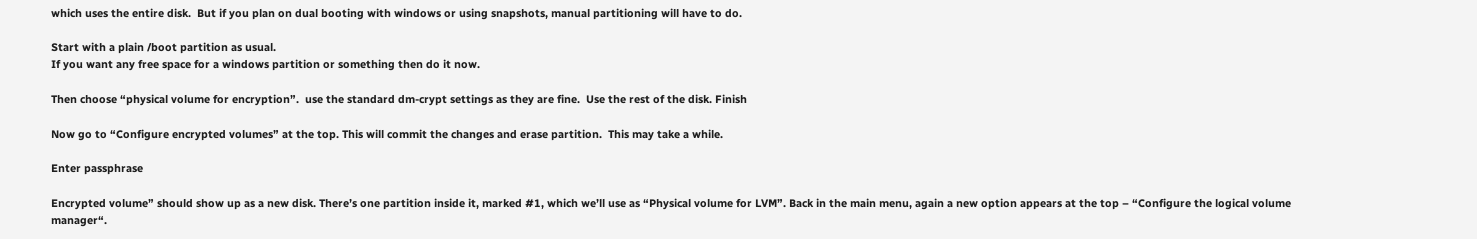which uses the entire disk.  But if you plan on dual booting with windows or using snapshots, manual partitioning will have to do.

Start with a plain /boot partition as usual.
If you want any free space for a windows partition or something then do it now.

Then choose “physical volume for encryption”.  use the standard dm-crypt settings as they are fine.  Use the rest of the disk. Finish

Now go to “Configure encrypted volumes” at the top. This will commit the changes and erase partition.  This may take a while.

Enter passphrase

Encrypted volume” should show up as a new disk. There’s one partition inside it, marked #1, which we’ll use as “Physical volume for LVM”. Back in the main menu, again a new option appears at the top – “Configure the logical volume manager“.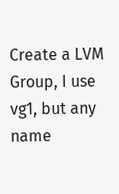Create a LVM Group, I use vg1, but any name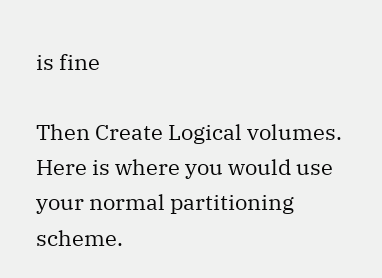is fine

Then Create Logical volumes.  Here is where you would use your normal partitioning scheme.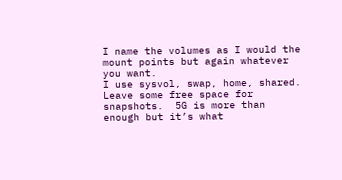I name the volumes as I would the mount points but again whatever you want.
I use sysvol, swap, home, shared.
Leave some free space for snapshots.  5G is more than enough but it’s what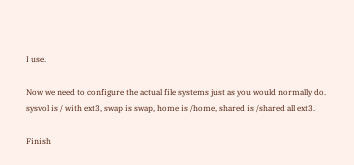I use.

Now we need to configure the actual file systems just as you would normally do.
sysvol is / with ext3, swap is swap, home is /home, shared is /shared all ext3.

Finish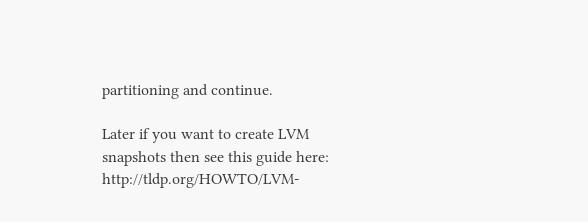partitioning and continue.

Later if you want to create LVM snapshots then see this guide here: http://tldp.org/HOWTO/LVM-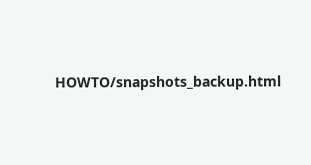HOWTO/snapshots_backup.html